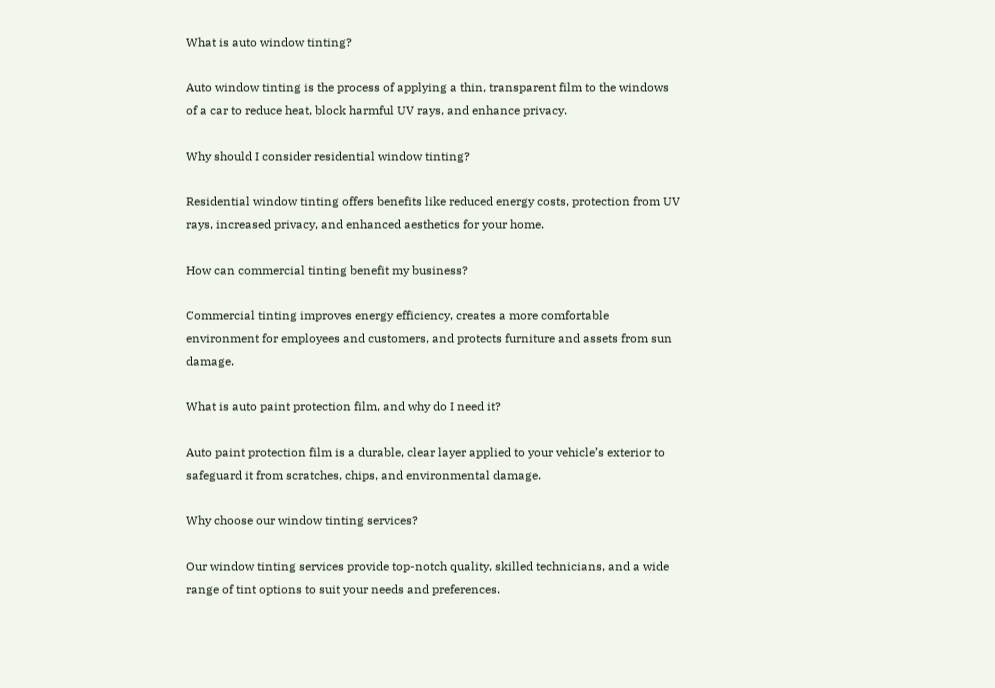What is auto window tinting?

Auto window tinting is the process of applying a thin, transparent film to the windows of a car to reduce heat, block harmful UV rays, and enhance privacy.

Why should I consider residential window tinting?

Residential window tinting offers benefits like reduced energy costs, protection from UV rays, increased privacy, and enhanced aesthetics for your home.

How can commercial tinting benefit my business?

Commercial tinting improves energy efficiency, creates a more comfortable environment for employees and customers, and protects furniture and assets from sun damage.

What is auto paint protection film, and why do I need it?

Auto paint protection film is a durable, clear layer applied to your vehicle’s exterior to safeguard it from scratches, chips, and environmental damage.

Why choose our window tinting services?

Our window tinting services provide top-notch quality, skilled technicians, and a wide range of tint options to suit your needs and preferences.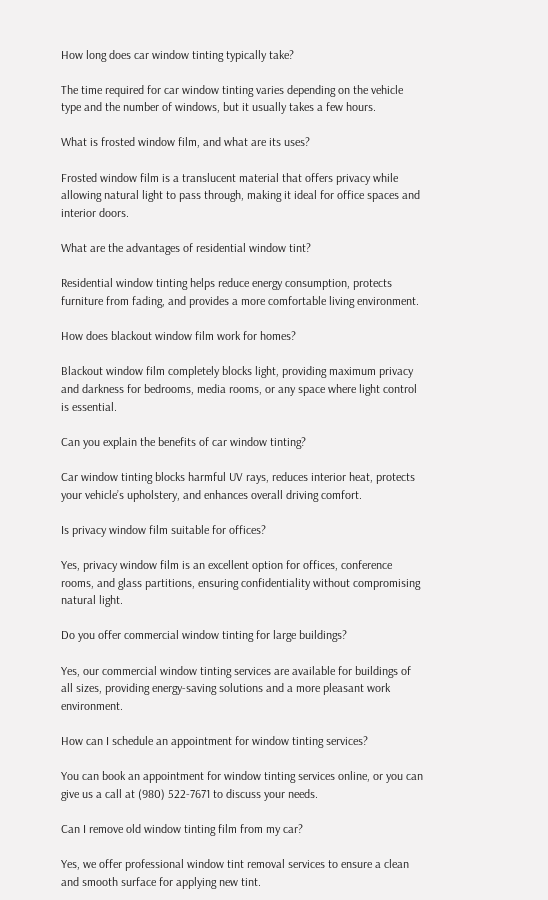How long does car window tinting typically take?

The time required for car window tinting varies depending on the vehicle type and the number of windows, but it usually takes a few hours.

What is frosted window film, and what are its uses?

Frosted window film is a translucent material that offers privacy while allowing natural light to pass through, making it ideal for office spaces and interior doors.

What are the advantages of residential window tint?

Residential window tinting helps reduce energy consumption, protects furniture from fading, and provides a more comfortable living environment.

How does blackout window film work for homes?

Blackout window film completely blocks light, providing maximum privacy and darkness for bedrooms, media rooms, or any space where light control is essential.

Can you explain the benefits of car window tinting?

Car window tinting blocks harmful UV rays, reduces interior heat, protects your vehicle’s upholstery, and enhances overall driving comfort.

Is privacy window film suitable for offices?

Yes, privacy window film is an excellent option for offices, conference rooms, and glass partitions, ensuring confidentiality without compromising natural light.

Do you offer commercial window tinting for large buildings?

Yes, our commercial window tinting services are available for buildings of all sizes, providing energy-saving solutions and a more pleasant work environment.

How can I schedule an appointment for window tinting services?

You can book an appointment for window tinting services online, or you can give us a call at (980) 522-7671 to discuss your needs.

Can I remove old window tinting film from my car?

Yes, we offer professional window tint removal services to ensure a clean and smooth surface for applying new tint.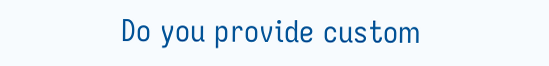Do you provide custom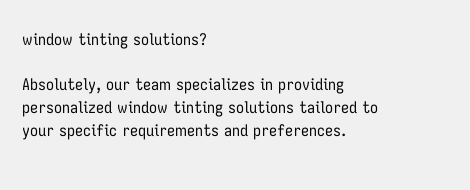window tinting solutions?

Absolutely, our team specializes in providing personalized window tinting solutions tailored to your specific requirements and preferences.